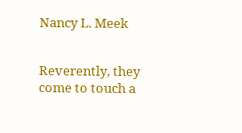Nancy L. Meek


Reverently, they come to touch a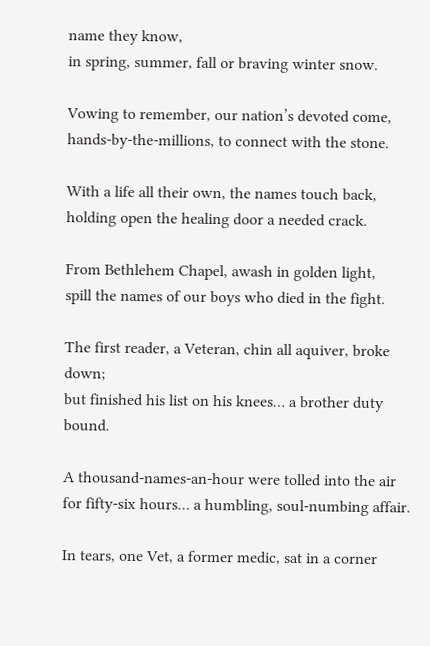name they know,
in spring, summer, fall or braving winter snow.

Vowing to remember, our nation’s devoted come,
hands-by-the-millions, to connect with the stone.

With a life all their own, the names touch back,
holding open the healing door a needed crack.

From Bethlehem Chapel, awash in golden light,
spill the names of our boys who died in the fight.

The first reader, a Veteran, chin all aquiver, broke down;
but finished his list on his knees… a brother duty bound.

A thousand-names-an-hour were tolled into the air
for fifty-six hours… a humbling, soul-numbing affair.

In tears, one Vet, a former medic, sat in a corner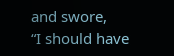and swore,
“I should have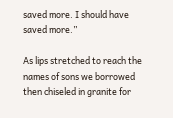saved more. I should have saved more.”

As lips stretched to reach the names of sons we borrowed
then chiseled in granite for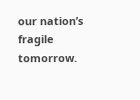our nation’s fragile tomorrow.